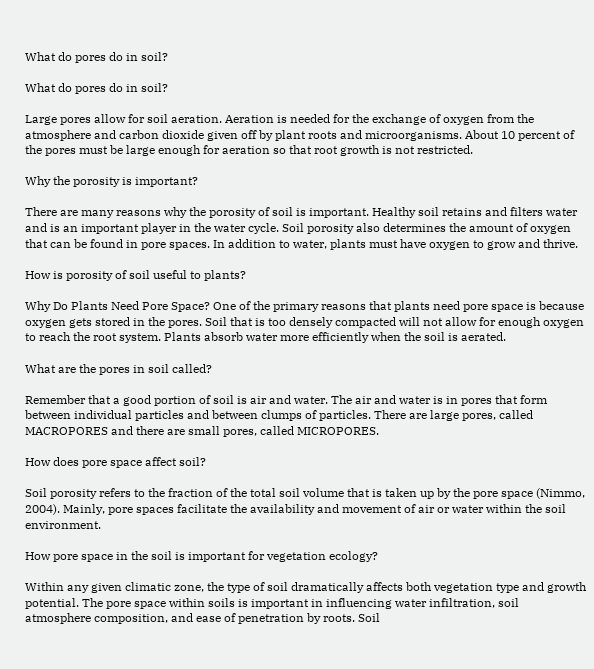What do pores do in soil?

What do pores do in soil?

Large pores allow for soil aeration. Aeration is needed for the exchange of oxygen from the atmosphere and carbon dioxide given off by plant roots and microorganisms. About 10 percent of the pores must be large enough for aeration so that root growth is not restricted.

Why the porosity is important?

There are many reasons why the porosity of soil is important. Healthy soil retains and filters water and is an important player in the water cycle. Soil porosity also determines the amount of oxygen that can be found in pore spaces. In addition to water, plants must have oxygen to grow and thrive.

How is porosity of soil useful to plants?

Why Do Plants Need Pore Space? One of the primary reasons that plants need pore space is because oxygen gets stored in the pores. Soil that is too densely compacted will not allow for enough oxygen to reach the root system. Plants absorb water more efficiently when the soil is aerated.

What are the pores in soil called?

Remember that a good portion of soil is air and water. The air and water is in pores that form between individual particles and between clumps of particles. There are large pores, called MACROPORES and there are small pores, called MICROPORES.

How does pore space affect soil?

Soil porosity refers to the fraction of the total soil volume that is taken up by the pore space (Nimmo, 2004). Mainly, pore spaces facilitate the availability and movement of air or water within the soil environment.

How pore space in the soil is important for vegetation ecology?

Within any given climatic zone, the type of soil dramatically affects both vegetation type and growth potential. The pore space within soils is important in influencing water infiltration, soil atmosphere composition, and ease of penetration by roots. Soil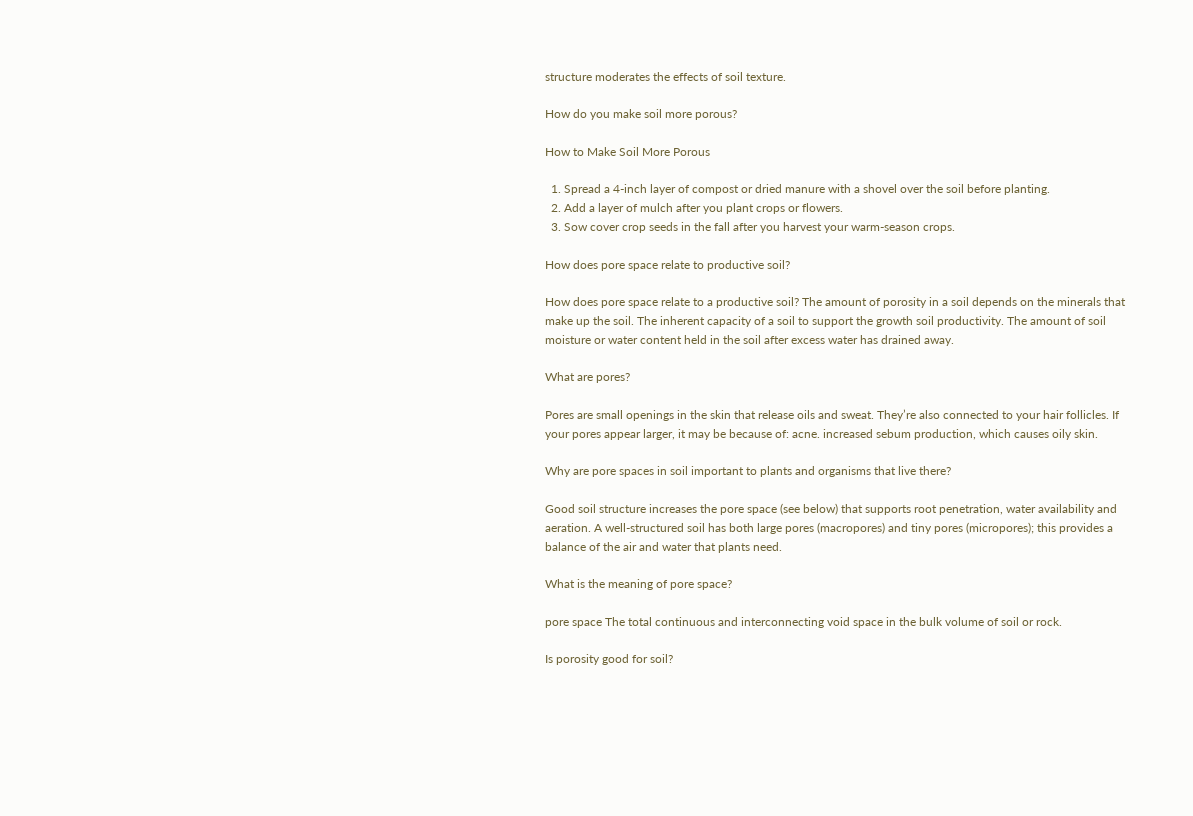structure moderates the effects of soil texture.

How do you make soil more porous?

How to Make Soil More Porous

  1. Spread a 4-inch layer of compost or dried manure with a shovel over the soil before planting.
  2. Add a layer of mulch after you plant crops or flowers.
  3. Sow cover crop seeds in the fall after you harvest your warm-season crops.

How does pore space relate to productive soil?

How does pore space relate to a productive soil? The amount of porosity in a soil depends on the minerals that make up the soil. The inherent capacity of a soil to support the growth soil productivity. The amount of soil moisture or water content held in the soil after excess water has drained away.

What are pores?

Pores are small openings in the skin that release oils and sweat. They’re also connected to your hair follicles. If your pores appear larger, it may be because of: acne. increased sebum production, which causes oily skin.

Why are pore spaces in soil important to plants and organisms that live there?

Good soil structure increases the pore space (see below) that supports root penetration, water availability and aeration. A well-structured soil has both large pores (macropores) and tiny pores (micropores); this provides a balance of the air and water that plants need.

What is the meaning of pore space?

pore space The total continuous and interconnecting void space in the bulk volume of soil or rock.

Is porosity good for soil?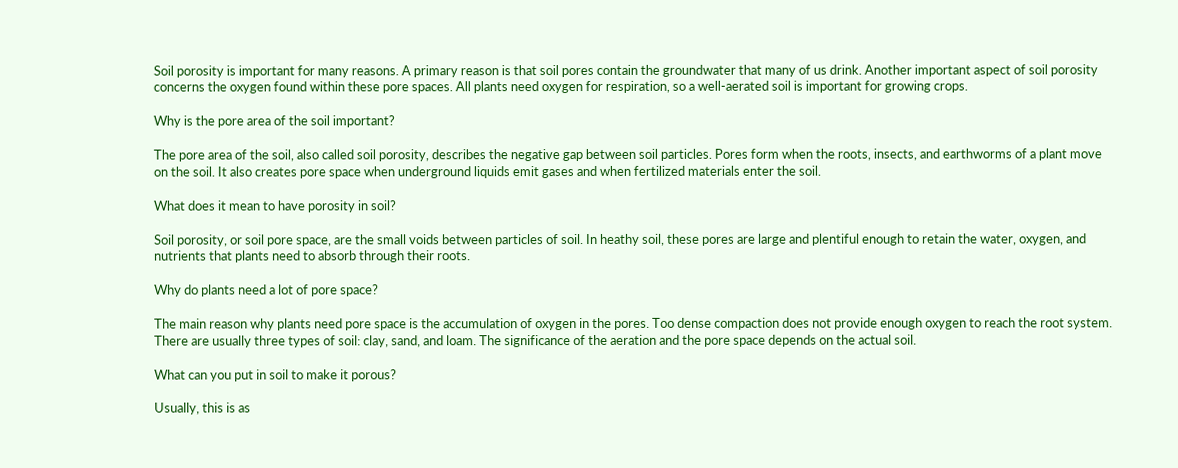Soil porosity is important for many reasons. A primary reason is that soil pores contain the groundwater that many of us drink. Another important aspect of soil porosity concerns the oxygen found within these pore spaces. All plants need oxygen for respiration, so a well-aerated soil is important for growing crops.

Why is the pore area of the soil important?

The pore area of the soil, also called soil porosity, describes the negative gap between soil particles. Pores form when the roots, insects, and earthworms of a plant move on the soil. It also creates pore space when underground liquids emit gases and when fertilized materials enter the soil.

What does it mean to have porosity in soil?

Soil porosity, or soil pore space, are the small voids between particles of soil. In heathy soil, these pores are large and plentiful enough to retain the water, oxygen, and nutrients that plants need to absorb through their roots.

Why do plants need a lot of pore space?

The main reason why plants need pore space is the accumulation of oxygen in the pores. Too dense compaction does not provide enough oxygen to reach the root system. There are usually three types of soil: clay, sand, and loam. The significance of the aeration and the pore space depends on the actual soil.

What can you put in soil to make it porous?

Usually, this is as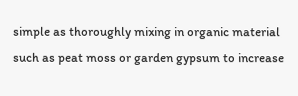simple as thoroughly mixing in organic material such as peat moss or garden gypsum to increase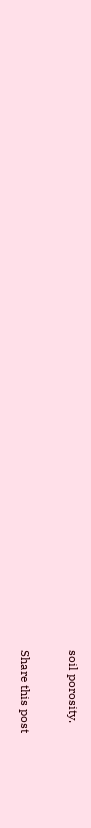soil porosity.

Share this post